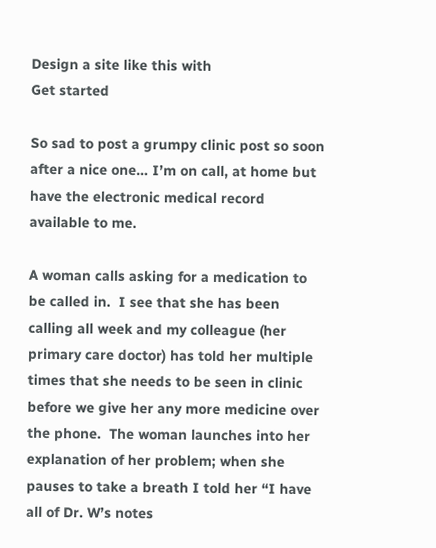Design a site like this with
Get started

So sad to post a grumpy clinic post so soon after a nice one… I’m on call, at home but have the electronic medical record available to me.

A woman calls asking for a medication to be called in.  I see that she has been calling all week and my colleague (her primary care doctor) has told her multiple times that she needs to be seen in clinic before we give her any more medicine over the phone.  The woman launches into her explanation of her problem; when she pauses to take a breath I told her “I have all of Dr. W’s notes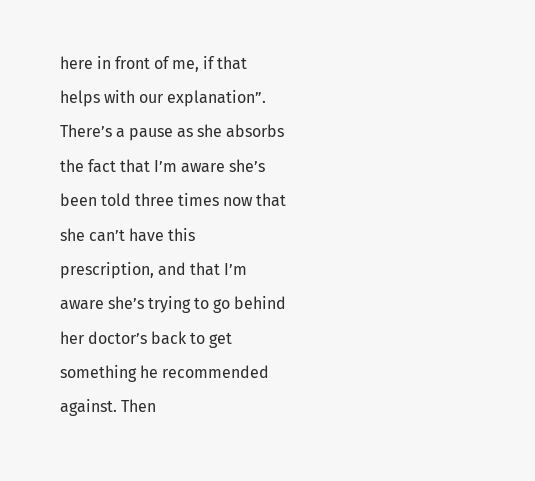here in front of me, if that helps with our explanation”.  There’s a pause as she absorbs the fact that I’m aware she’s been told three times now that she can’t have this prescription, and that I’m aware she’s trying to go behind her doctor’s back to get something he recommended against. Then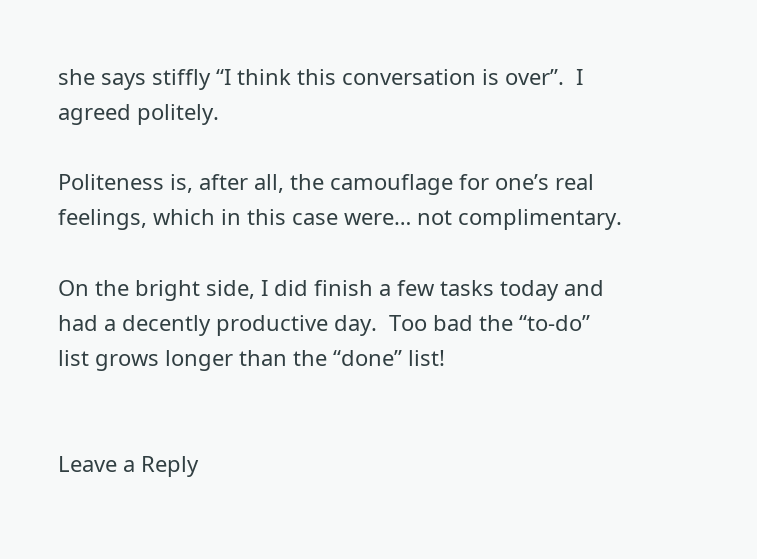she says stiffly “I think this conversation is over”.  I agreed politely.

Politeness is, after all, the camouflage for one’s real feelings, which in this case were… not complimentary.

On the bright side, I did finish a few tasks today and had a decently productive day.  Too bad the “to-do” list grows longer than the “done” list!


Leave a Reply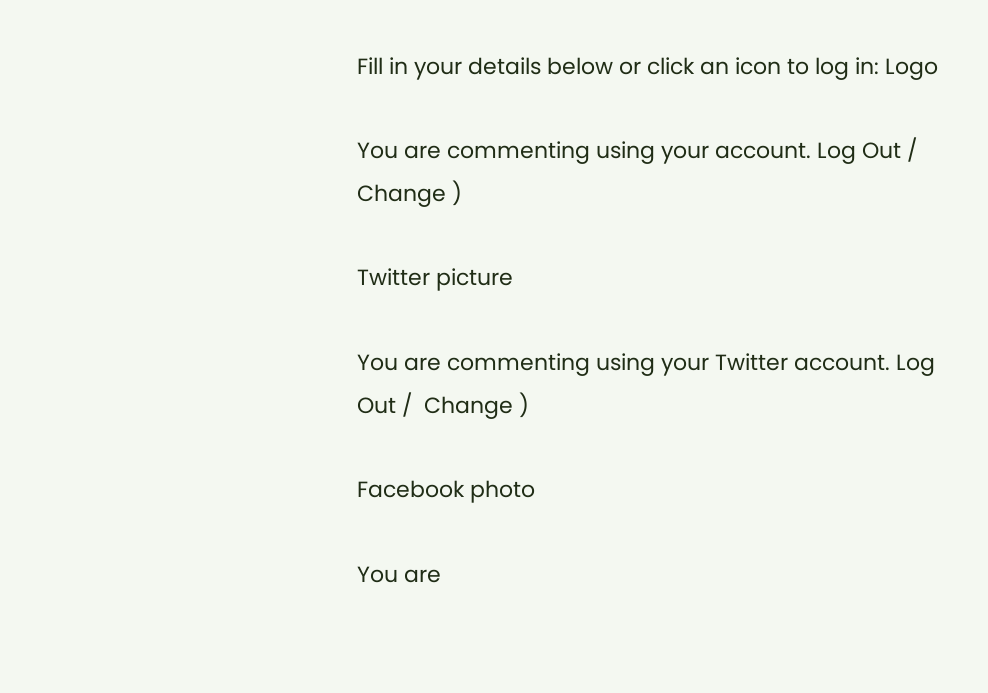Fill in your details below or click an icon to log in: Logo

You are commenting using your account. Log Out /  Change )

Twitter picture

You are commenting using your Twitter account. Log Out /  Change )

Facebook photo

You are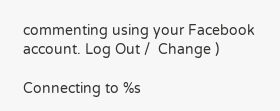commenting using your Facebook account. Log Out /  Change )

Connecting to %s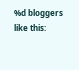%d bloggers like this: